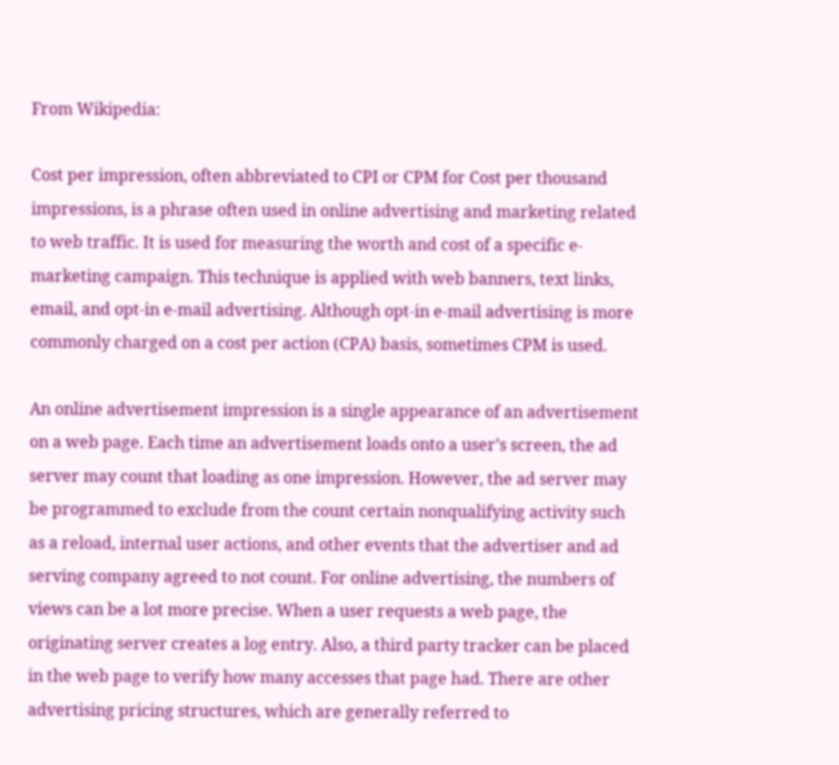From Wikipedia:

Cost per impression, often abbreviated to CPI or CPM for Cost per thousand impressions, is a phrase often used in online advertising and marketing related to web traffic. It is used for measuring the worth and cost of a specific e-marketing campaign. This technique is applied with web banners, text links, email, and opt-in e-mail advertising. Although opt-in e-mail advertising is more commonly charged on a cost per action (CPA) basis, sometimes CPM is used.

An online advertisement impression is a single appearance of an advertisement on a web page. Each time an advertisement loads onto a user’s screen, the ad server may count that loading as one impression. However, the ad server may be programmed to exclude from the count certain nonqualifying activity such as a reload, internal user actions, and other events that the advertiser and ad serving company agreed to not count. For online advertising, the numbers of views can be a lot more precise. When a user requests a web page, the originating server creates a log entry. Also, a third party tracker can be placed in the web page to verify how many accesses that page had. There are other advertising pricing structures, which are generally referred to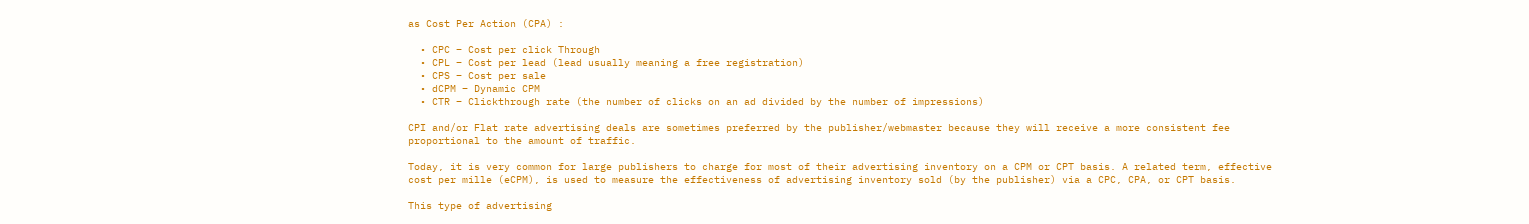as Cost Per Action (CPA) :

  • CPC – Cost per click Through
  • CPL – Cost per lead (lead usually meaning a free registration)
  • CPS – Cost per sale
  • dCPM – Dynamic CPM
  • CTR – Clickthrough rate (the number of clicks on an ad divided by the number of impressions)

CPI and/or Flat rate advertising deals are sometimes preferred by the publisher/webmaster because they will receive a more consistent fee proportional to the amount of traffic.

Today, it is very common for large publishers to charge for most of their advertising inventory on a CPM or CPT basis. A related term, effective cost per mille (eCPM), is used to measure the effectiveness of advertising inventory sold (by the publisher) via a CPC, CPA, or CPT basis.

This type of advertising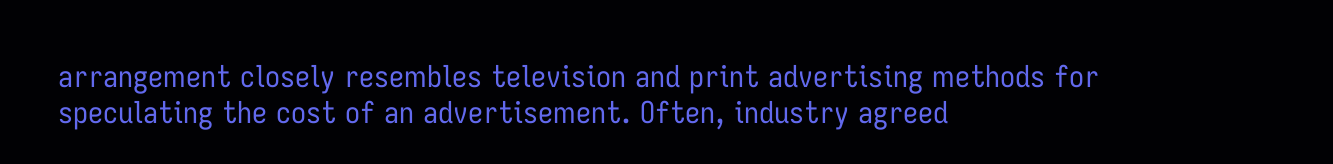arrangement closely resembles television and print advertising methods for speculating the cost of an advertisement. Often, industry agreed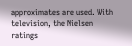approximates are used. With television, the Nielsen ratings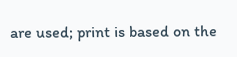are used; print is based on the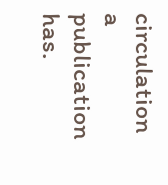circulation a publication has.